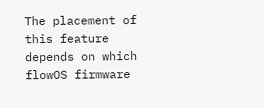The placement of this feature depends on which flowOS firmware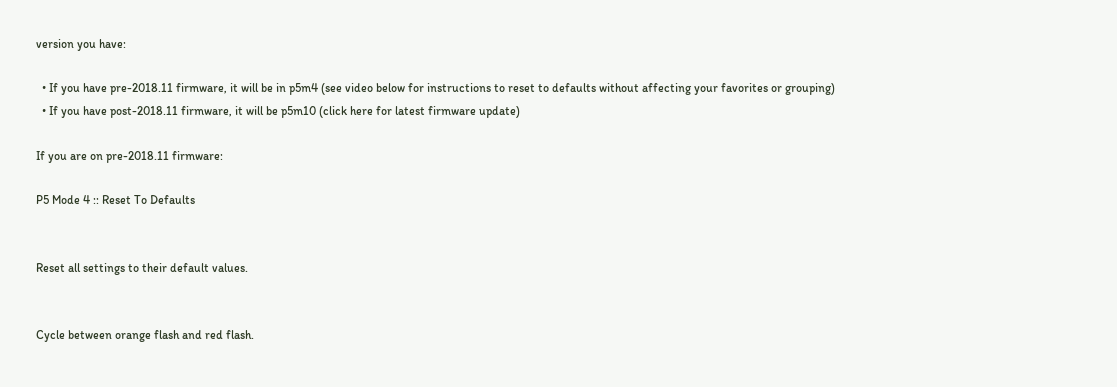version you have:

  • If you have pre-2018.11 firmware, it will be in p5m4 (see video below for instructions to reset to defaults without affecting your favorites or grouping)
  • If you have post-2018.11 firmware, it will be p5m10 (click here for latest firmware update)

If you are on pre-2018.11 firmware:

P5 Mode 4 :: Reset To Defaults


Reset all settings to their default values.


Cycle between orange flash and red flash.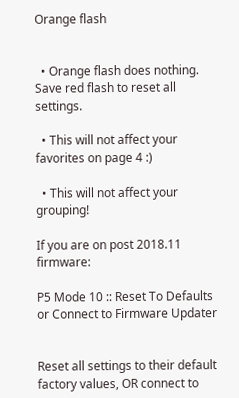Orange flash


  • Orange flash does nothing. Save red flash to reset all settings.

  • This will not affect your favorites on page 4 :)

  • This will not affect your grouping!

If you are on post 2018.11 firmware:

P5 Mode 10 :: Reset To Defaults or Connect to Firmware Updater


Reset all settings to their default factory values, OR connect to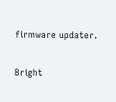firmware updater.


Bright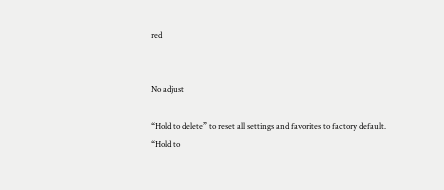red


No adjust

“Hold to delete” to reset all settings and favorites to factory default.
“Hold to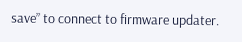save” to connect to firmware updater.